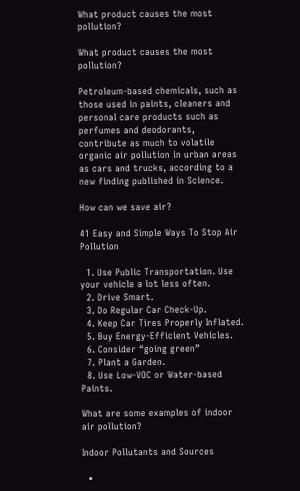What product causes the most pollution?

What product causes the most pollution?

Petroleum-based chemicals, such as those used in paints, cleaners and personal care products such as perfumes and deodorants, contribute as much to volatile organic air pollution in urban areas as cars and trucks, according to a new finding published in Science.

How can we save air?

41 Easy and Simple Ways To Stop Air Pollution

  1. Use Public Transportation. Use your vehicle a lot less often.
  2. Drive Smart.
  3. Do Regular Car Check-Up.
  4. Keep Car Tires Properly Inflated.
  5. Buy Energy-Efficient Vehicles.
  6. Consider “going green”
  7. Plant a Garden.
  8. Use Low-VOC or Water-based Paints.

What are some examples of indoor air pollution?

Indoor Pollutants and Sources

  •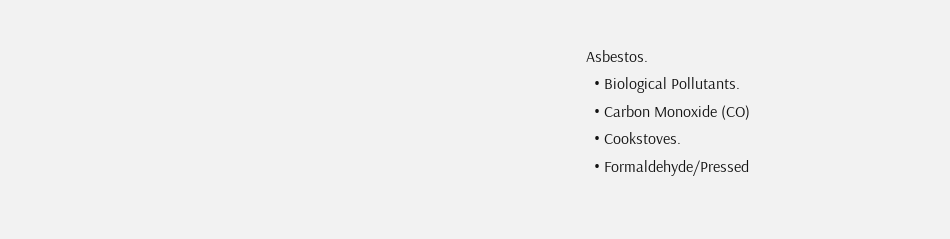Asbestos.
  • Biological Pollutants.
  • Carbon Monoxide (CO)
  • Cookstoves.
  • Formaldehyde/Pressed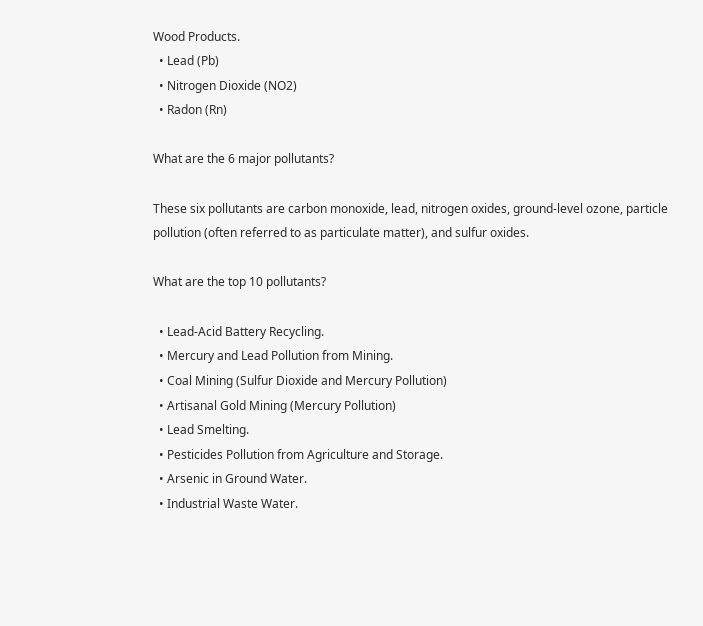Wood Products.
  • Lead (Pb)
  • Nitrogen Dioxide (NO2)
  • Radon (Rn)

What are the 6 major pollutants?

These six pollutants are carbon monoxide, lead, nitrogen oxides, ground-level ozone, particle pollution (often referred to as particulate matter), and sulfur oxides.

What are the top 10 pollutants?

  • Lead-Acid Battery Recycling.
  • Mercury and Lead Pollution from Mining.
  • Coal Mining (Sulfur Dioxide and Mercury Pollution)
  • Artisanal Gold Mining (Mercury Pollution)
  • Lead Smelting.
  • Pesticides Pollution from Agriculture and Storage.
  • Arsenic in Ground Water.
  • Industrial Waste Water.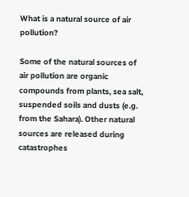What is a natural source of air pollution?

Some of the natural sources of air pollution are organic compounds from plants, sea salt, suspended soils and dusts (e.g. from the Sahara). Other natural sources are released during catastrophes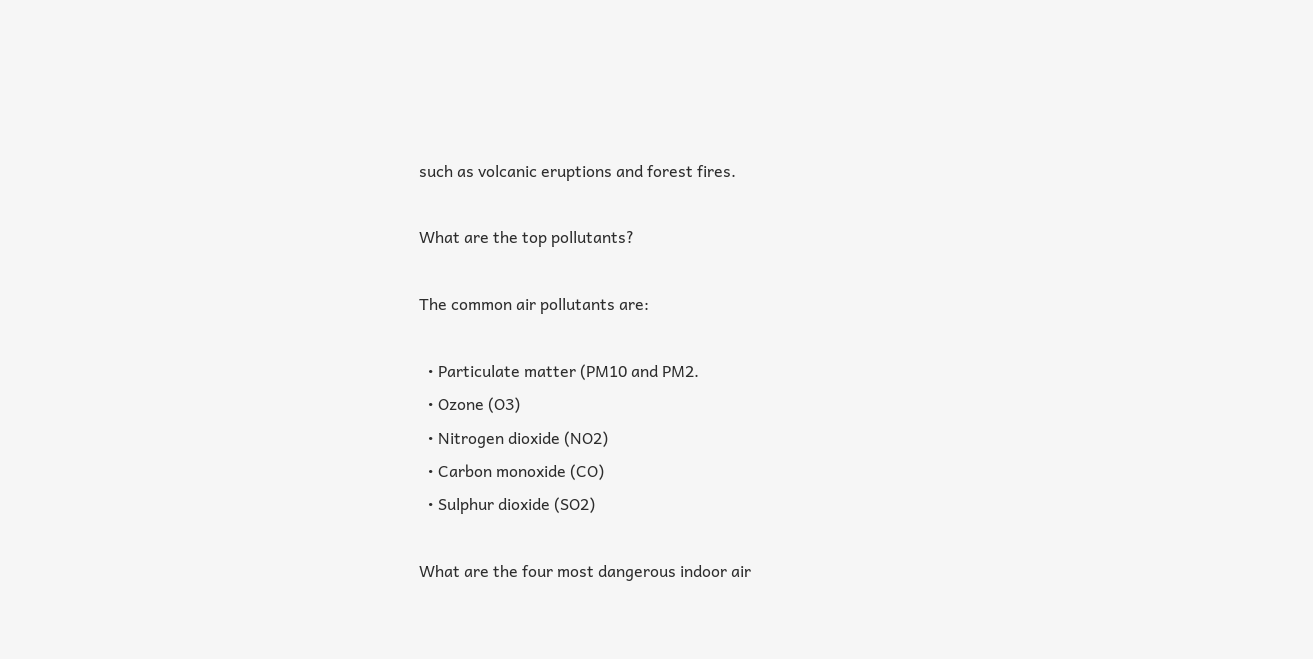such as volcanic eruptions and forest fires.

What are the top pollutants?

The common air pollutants are:

  • Particulate matter (PM10 and PM2.
  • Ozone (O3)
  • Nitrogen dioxide (NO2)
  • Carbon monoxide (CO)
  • Sulphur dioxide (SO2)

What are the four most dangerous indoor air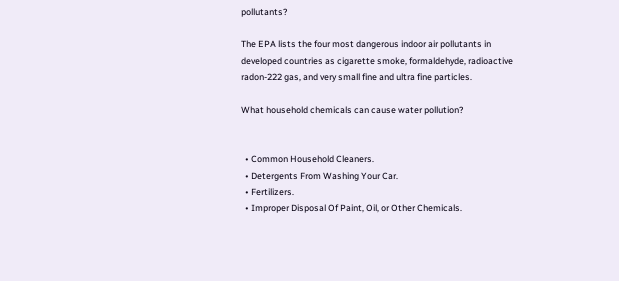pollutants?

The EPA lists the four most dangerous indoor air pollutants in developed countries as cigarette smoke, formaldehyde, radioactive radon-222 gas, and very small fine and ultra fine particles.

What household chemicals can cause water pollution?


  • Common Household Cleaners.
  • Detergents From Washing Your Car.
  • Fertilizers.
  • Improper Disposal Of Paint, Oil, or Other Chemicals.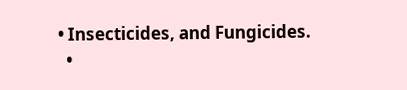• Insecticides, and Fungicides.
  •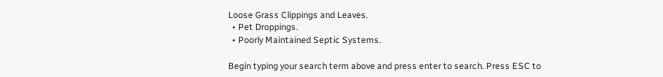Loose Grass Clippings and Leaves.
  • Pet Droppings.
  • Poorly Maintained Septic Systems.

Begin typing your search term above and press enter to search. Press ESC to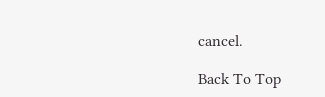cancel.

Back To Top